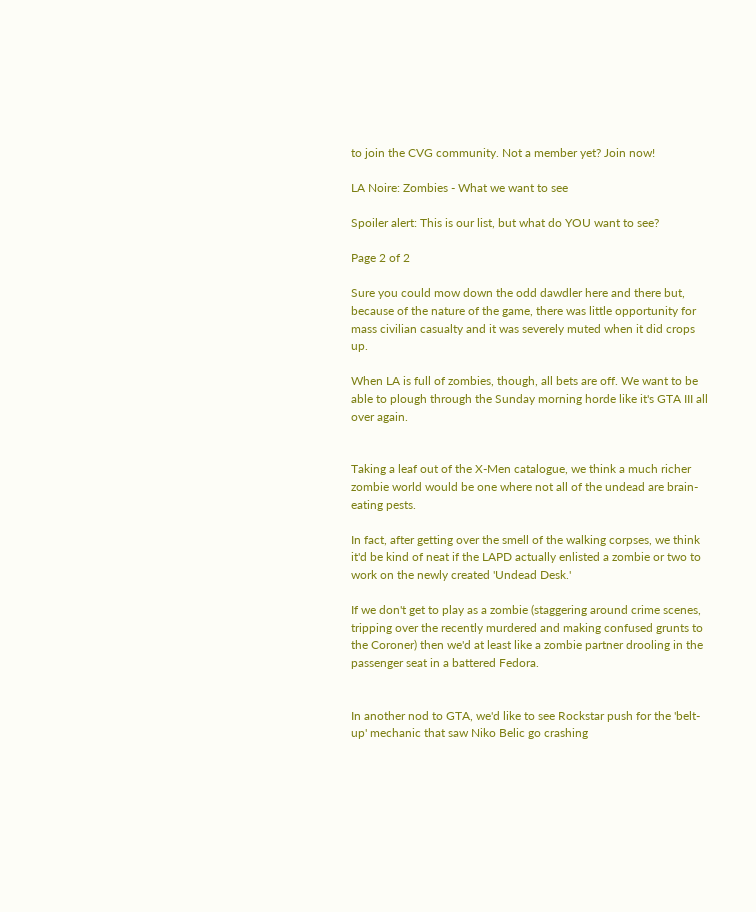to join the CVG community. Not a member yet? Join now!

LA Noire: Zombies - What we want to see

Spoiler alert: This is our list, but what do YOU want to see?

Page 2 of 2

Sure you could mow down the odd dawdler here and there but, because of the nature of the game, there was little opportunity for mass civilian casualty and it was severely muted when it did crops up.

When LA is full of zombies, though, all bets are off. We want to be able to plough through the Sunday morning horde like it's GTA III all over again.


Taking a leaf out of the X-Men catalogue, we think a much richer zombie world would be one where not all of the undead are brain-eating pests.

In fact, after getting over the smell of the walking corpses, we think it'd be kind of neat if the LAPD actually enlisted a zombie or two to work on the newly created 'Undead Desk.'

If we don't get to play as a zombie (staggering around crime scenes, tripping over the recently murdered and making confused grunts to the Coroner) then we'd at least like a zombie partner drooling in the passenger seat in a battered Fedora.


In another nod to GTA, we'd like to see Rockstar push for the 'belt-up' mechanic that saw Niko Belic go crashing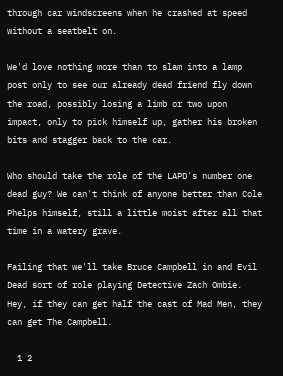through car windscreens when he crashed at speed without a seatbelt on.

We'd love nothing more than to slam into a lamp post only to see our already dead friend fly down the road, possibly losing a limb or two upon impact, only to pick himself up, gather his broken bits and stagger back to the car.

Who should take the role of the LAPD's number one dead guy? We can't think of anyone better than Cole Phelps himself, still a little moist after all that time in a watery grave.

Failing that we'll take Bruce Campbell in and Evil Dead sort of role playing Detective Zach Ombie. Hey, if they can get half the cast of Mad Men, they can get The Campbell.

  1 2